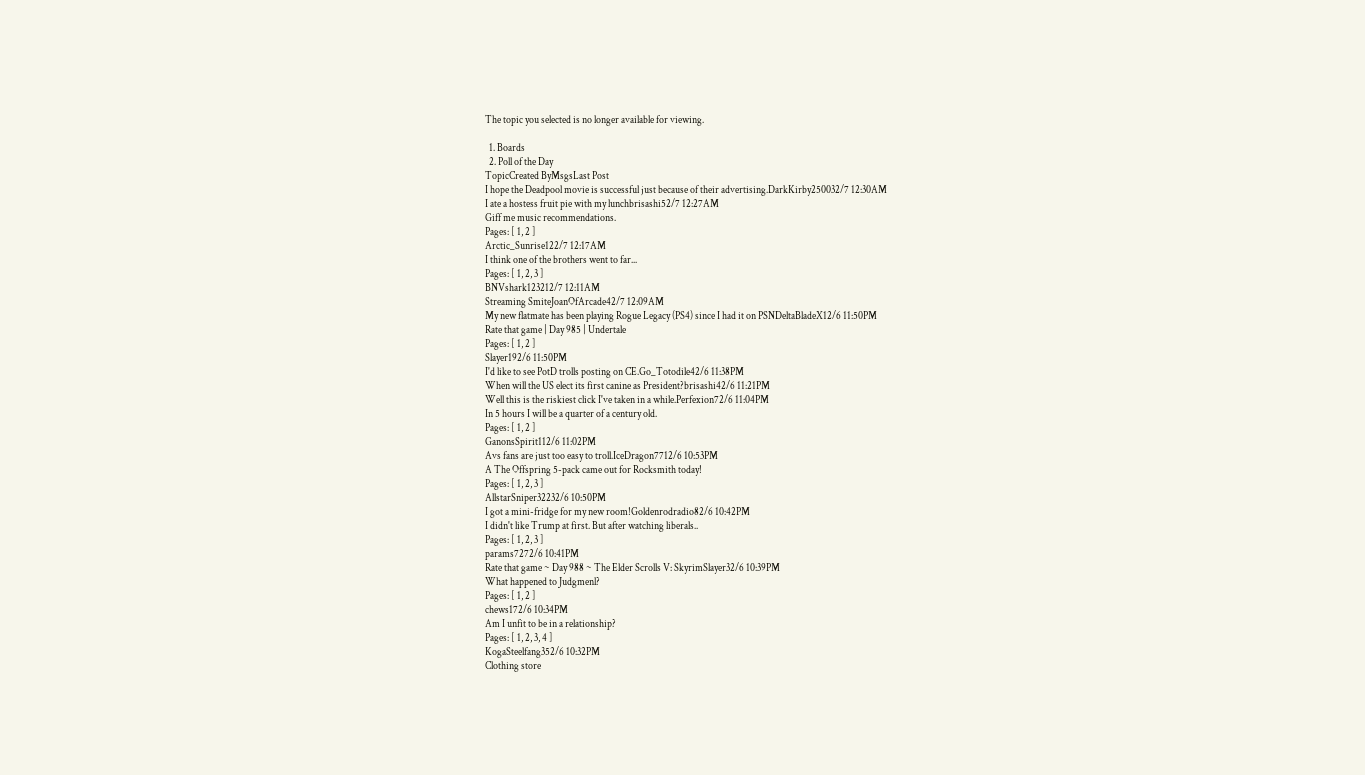The topic you selected is no longer available for viewing.

  1. Boards
  2. Poll of the Day
TopicCreated ByMsgsLast Post
I hope the Deadpool movie is successful just because of their advertising.DarkKirby250032/7 12:30AM
I ate a hostess fruit pie with my lunchbrisashi52/7 12:27AM
Giff me music recommendations.
Pages: [ 1, 2 ]
Arctic_Sunrise122/7 12:17AM
I think one of the brothers went to far...
Pages: [ 1, 2, 3 ]
BNVshark123212/7 12:11AM
Streaming SmiteJoanOfArcade42/7 12:09AM
My new flatmate has been playing Rogue Legacy (PS4) since I had it on PSNDeltaBladeX12/6 11:50PM
Rate that game | Day 985 | Undertale
Pages: [ 1, 2 ]
Slayer192/6 11:50PM
I'd like to see PotD trolls posting on CE.Go_Totodile42/6 11:38PM
When will the US elect its first canine as President?brisashi42/6 11:21PM
Well this is the riskiest click I've taken in a while.Perfexion72/6 11:04PM
In 5 hours I will be a quarter of a century old.
Pages: [ 1, 2 ]
GanonsSpirit112/6 11:02PM
Avs fans are just too easy to troll.IceDragon7712/6 10:53PM
A The Offspring 5-pack came out for Rocksmith today!
Pages: [ 1, 2, 3 ]
AllstarSniper32232/6 10:50PM
I got a mini-fridge for my new room!Goldenrodradio82/6 10:42PM
I didn't like Trump at first. But after watching liberals..
Pages: [ 1, 2, 3 ]
params7272/6 10:41PM
Rate that game ~ Day 988 ~ The Elder Scrolls V: SkyrimSlayer32/6 10:39PM
What happened to Judgmenl?
Pages: [ 1, 2 ]
chews172/6 10:34PM
Am I unfit to be in a relationship?
Pages: [ 1, 2, 3, 4 ]
KogaSteelfang352/6 10:32PM
Clothing store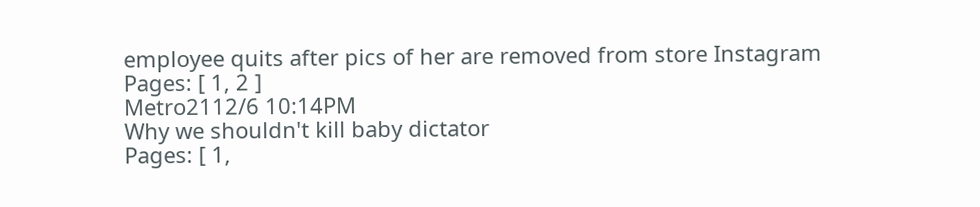employee quits after pics of her are removed from store Instagram
Pages: [ 1, 2 ]
Metro2112/6 10:14PM
Why we shouldn't kill baby dictator
Pages: [ 1,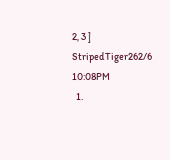2, 3 ]
StripedTiger262/6 10:08PM
  1.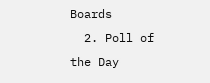Boards
  2. Poll of the Day